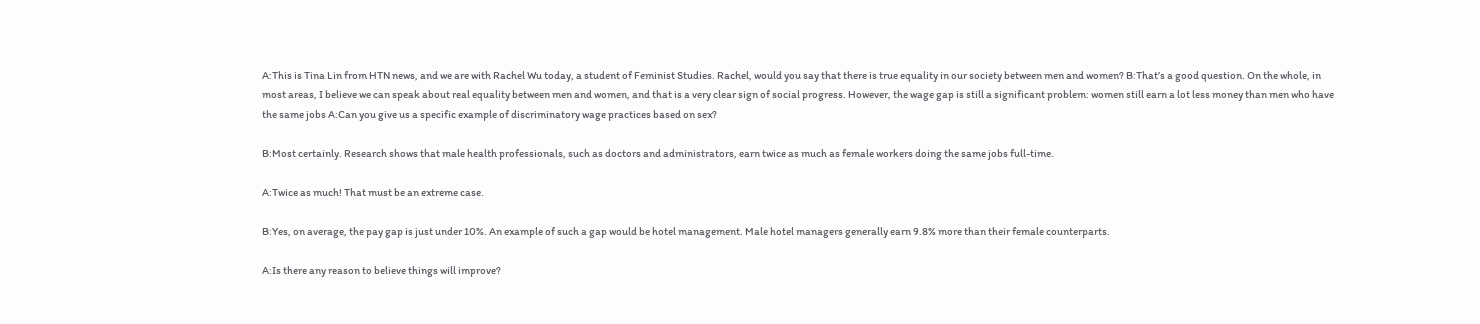A:This is Tina Lin from HTN news, and we are with Rachel Wu today, a student of Feminist Studies. Rachel, would you say that there is true equality in our society between men and women? B:That’s a good question. On the whole, in most areas, I believe we can speak about real equality between men and women, and that is a very clear sign of social progress. However, the wage gap is still a significant problem: women still earn a lot less money than men who have the same jobs A:Can you give us a specific example of discriminatory wage practices based on sex?

B:Most certainly. Research shows that male health professionals, such as doctors and administrators, earn twice as much as female workers doing the same jobs full-time.

A:Twice as much! That must be an extreme case.

B:Yes, on average, the pay gap is just under 10%. An example of such a gap would be hotel management. Male hotel managers generally earn 9.8% more than their female counterparts.

A:Is there any reason to believe things will improve?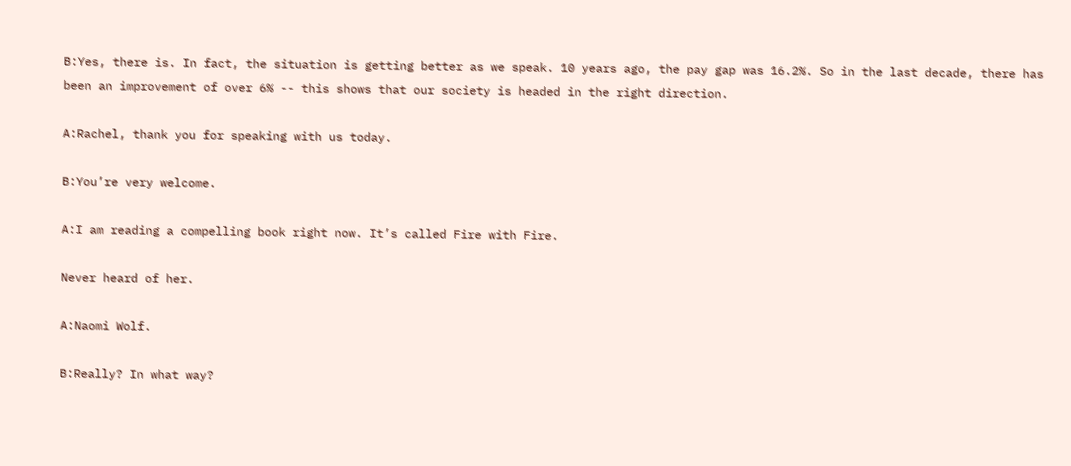B:Yes, there is. In fact, the situation is getting better as we speak. 10 years ago, the pay gap was 16.2%. So in the last decade, there has been an improvement of over 6% -- this shows that our society is headed in the right direction.

A:Rachel, thank you for speaking with us today.

B:You’re very welcome.

A:I am reading a compelling book right now. It’s called Fire with Fire.

Never heard of her.

A:Naomi Wolf.

B:Really? In what way?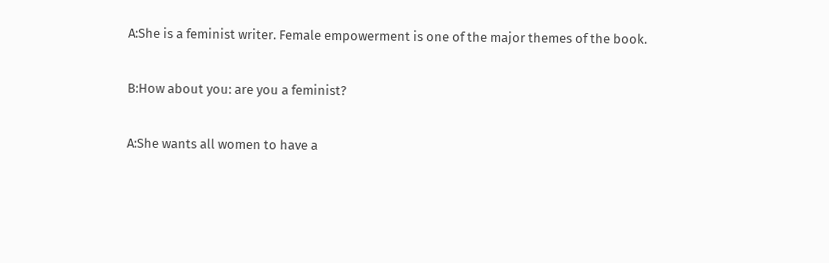A:She is a feminist writer. Female empowerment is one of the major themes of the book.

B:How about you: are you a feminist?

A:She wants all women to have a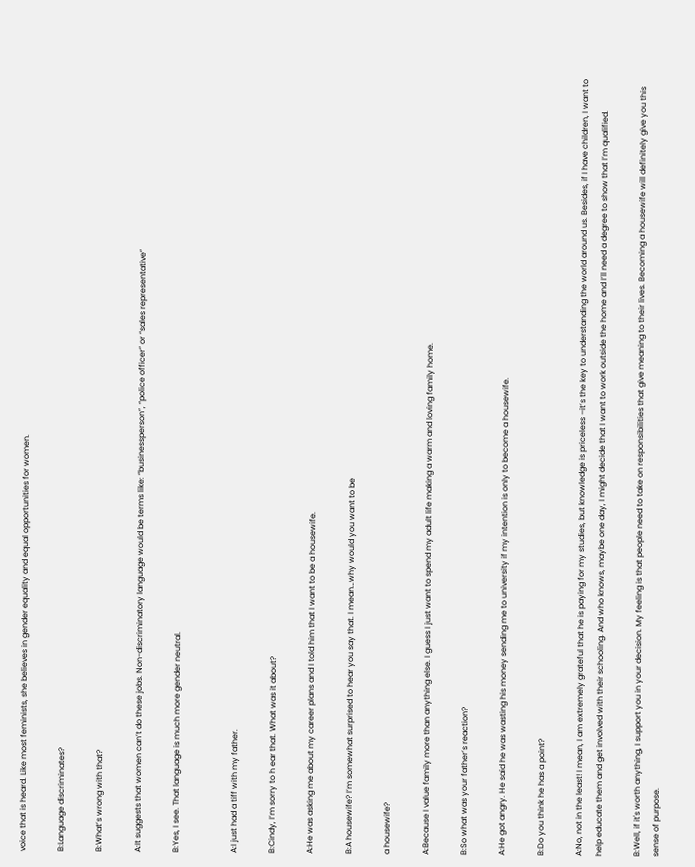voice that is heard. Like most feminists, she believes in gender equality and equal opportunities for women.

B:Language discriminates?

B:What’s wrong with that?

A:It suggests that women can’t do these jobs. Non-discriminatory language would be terms like: “businessperson”, “police officer” or “sales representative”

B:Yes, I see. That language is much more gender neutral.


A:I just had a tiff with my father.

B:Cindy, I’m sorry to h ear that. What was it about?

A:He was asking me about my career plans and I told him that I want to be a housewife.

B:A housewife? I’m somewhat surprised to hear you say that. I mean…why would you want to be

a housewife?

A:Because I value family more than anything else. I guess I just want to spend my adult life making a warm and loving family home.

B:So what was your father’s reaction?

A:He got angry. He said he was wasting his money sending me to university if my intention is only to become a housewife.

B:Do you think he has a point?

A:No, not in the least! I mean, I am extremely grateful that he is paying for my studies, but knowledge is priceless –it’s the key to understanding the world around us. Besides, if I have children, I want to help educate them and get involved with their schooling. And who knows, maybe one day, I might decide that I want to work outside the home and I’ll need a degree to show that I’m qualified.

B:Well, if it's worth anything, I support you in your decision. My feeling is that people need to take on responsibilities that give meaning to their lives. Becoming a housewife will definitely give you this sense of purpose.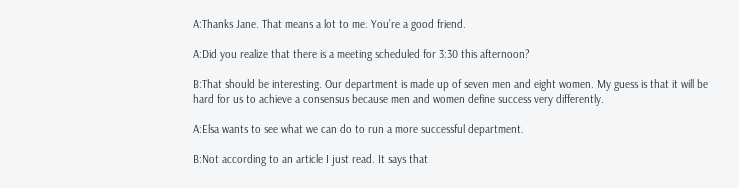A:Thanks Jane. That means a lot to me. You’re a good friend.

A:Did you realize that there is a meeting scheduled for 3:30 this afternoon?

B:That should be interesting. Our department is made up of seven men and eight women. My guess is that it will be hard for us to achieve a consensus because men and women define success very differently.

A:Elsa wants to see what we can do to run a more successful department.

B:Not according to an article I just read. It says that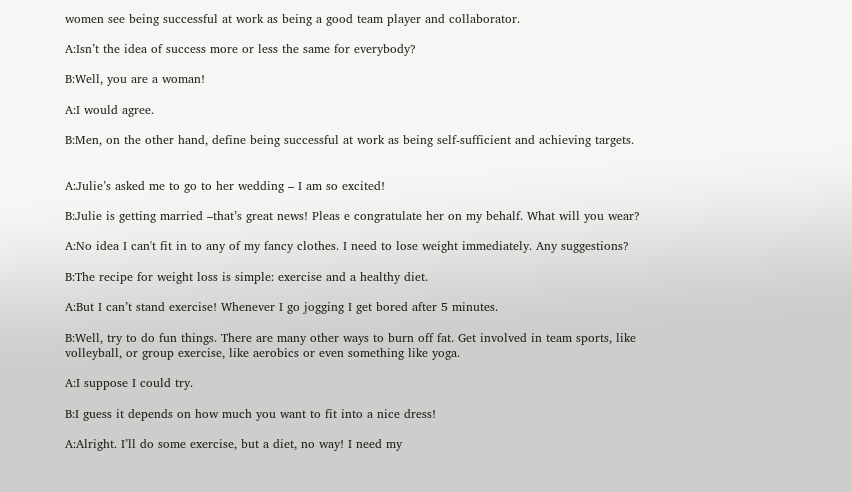women see being successful at work as being a good team player and collaborator.

A:Isn’t the idea of success more or less the same for everybody?

B:Well, you are a woman!

A:I would agree.

B:Men, on the other hand, define being successful at work as being self-sufficient and achieving targets.


A:Julie’s asked me to go to her wedding – I am so excited!

B:Julie is getting married –that’s great news! Pleas e congratulate her on my behalf. What will you wear?

A:No idea I can't fit in to any of my fancy clothes. I need to lose weight immediately. Any suggestions?

B:The recipe for weight loss is simple: exercise and a healthy diet.

A:But I can’t stand exercise! Whenever I go jogging I get bored after 5 minutes.

B:Well, try to do fun things. There are many other ways to burn off fat. Get involved in team sports, like volleyball, or group exercise, like aerobics or even something like yoga.

A:I suppose I could try.

B:I guess it depends on how much you want to fit into a nice dress!

A:Alright. I’ll do some exercise, but a diet, no way! I need my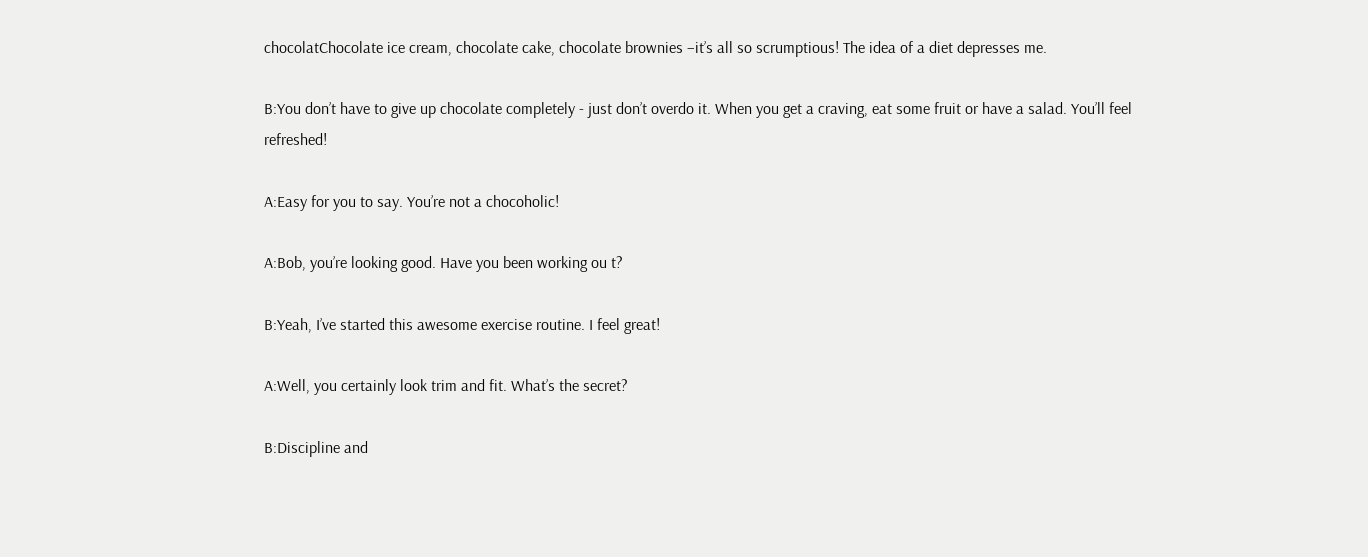chocolatChocolate ice cream, chocolate cake, chocolate brownies –it’s all so scrumptious! The idea of a diet depresses me.

B:You don’t have to give up chocolate completely - just don’t overdo it. When you get a craving, eat some fruit or have a salad. You’ll feel refreshed!

A:Easy for you to say. You’re not a chocoholic!

A:Bob, you’re looking good. Have you been working ou t?

B:Yeah, I’ve started this awesome exercise routine. I feel great!

A:Well, you certainly look trim and fit. What’s the secret?

B:Discipline and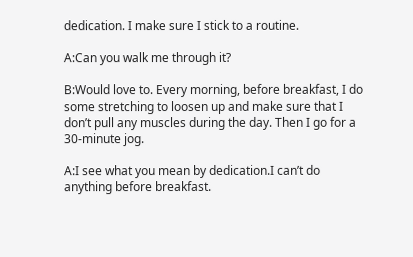dedication. I make sure I stick to a routine.

A:Can you walk me through it?

B:Would love to. Every morning, before breakfast, I do some stretching to loosen up and make sure that I don’t pull any muscles during the day. Then I go for a 30-minute jog.

A:I see what you mean by dedication.I can’t do anything before breakfast.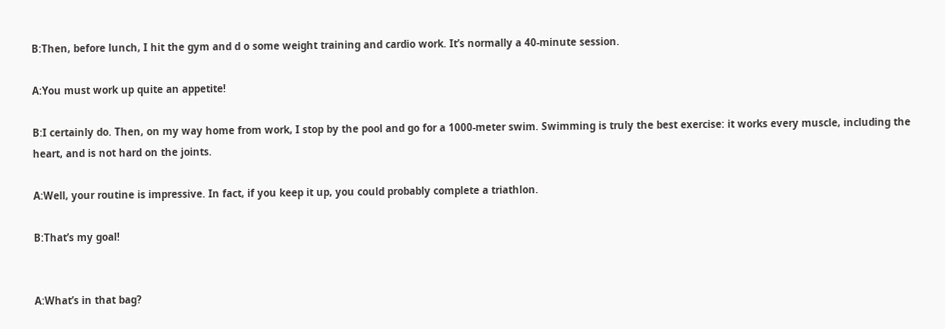B:Then, before lunch, I hit the gym and d o some weight training and cardio work. It’s normally a 40-minute session.

A:You must work up quite an appetite!

B:I certainly do. Then, on my way home from work, I stop by the pool and go for a 1000-meter swim. Swimming is truly the best exercise: it works every muscle, including the heart, and is not hard on the joints.

A:Well, your routine is impressive. In fact, if you keep it up, you could probably complete a triathlon.

B:That’s my goal!


A:What’s in that bag?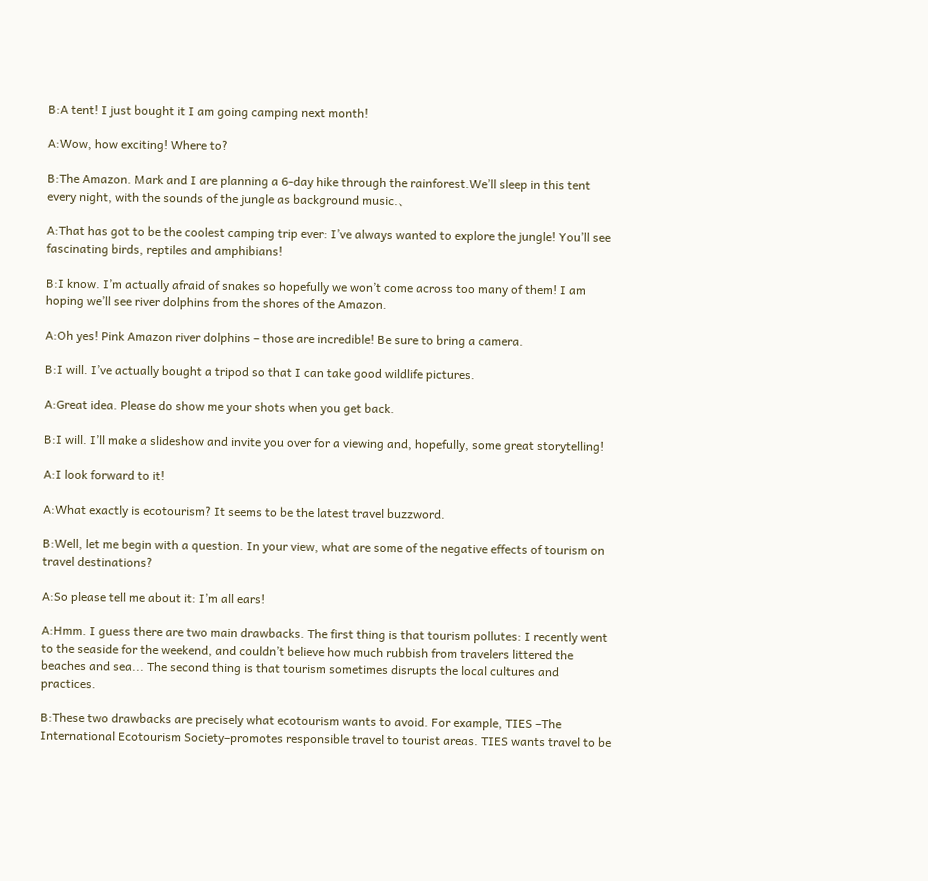B:A tent! I just bought it I am going camping next month!

A:Wow, how exciting! Where to?

B:The Amazon. Mark and I are planning a 6-day hike through the rainforest.We’ll sleep in this tent every night, with the sounds of the jungle as background music.、

A:That has got to be the coolest camping trip ever: I’ve always wanted to explore the jungle! You’ll see fascinating birds, reptiles and amphibians!

B:I know. I’m actually afraid of snakes so hopefully we won’t come across too many of them! I am hoping we’ll see river dolphins from the shores of the Amazon.

A:Oh yes! Pink Amazon river dolphins – those are incredible! Be sure to bring a camera.

B:I will. I’ve actually bought a tripod so that I can take good wildlife pictures.

A:Great idea. Please do show me your shots when you get back.

B:I will. I’ll make a slideshow and invite you over for a viewing and, hopefully, some great storytelling!

A:I look forward to it!

A:What exactly is ecotourism? It seems to be the latest travel buzzword.

B:Well, let me begin with a question. In your view, what are some of the negative effects of tourism on travel destinations?

A:So please tell me about it: I’m all ears!

A:Hmm. I guess there are two main drawbacks. The first thing is that tourism pollutes: I recently went to the seaside for the weekend, and couldn’t believe how much rubbish from travelers littered the beaches and sea... The second thing is that tourism sometimes disrupts the local cultures and practices.

B:These two drawbacks are precisely what ecotourism wants to avoid. For example, TIES –The International Ecotourism Society–promotes responsible travel to tourist areas. TIES wants travel to be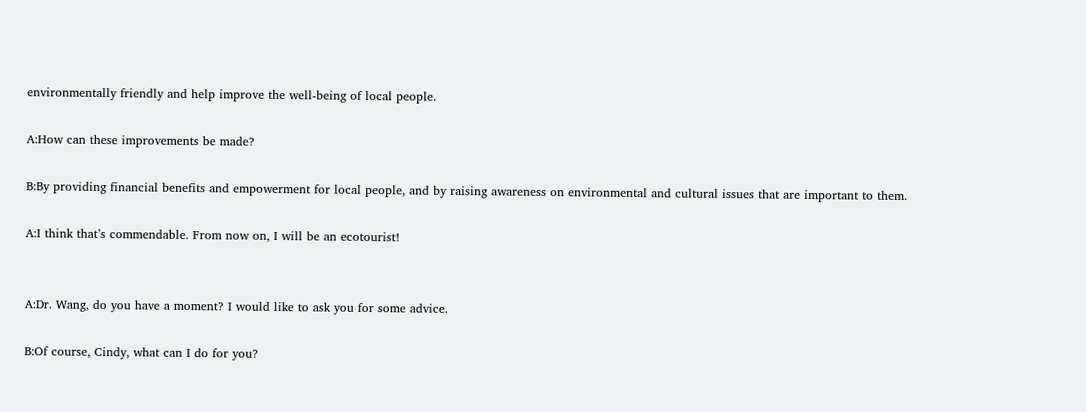environmentally friendly and help improve the well-being of local people.

A:How can these improvements be made?

B:By providing financial benefits and empowerment for local people, and by raising awareness on environmental and cultural issues that are important to them.

A:I think that’s commendable. From now on, I will be an ecotourist!


A:Dr. Wang, do you have a moment? I would like to ask you for some advice.

B:Of course, Cindy, what can I do for you?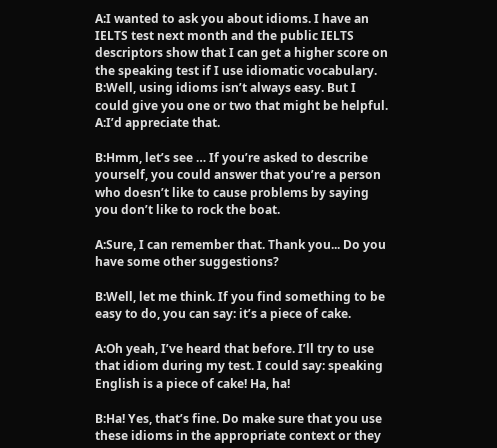A:I wanted to ask you about idioms. I have an IELTS test next month and the public IELTS descriptors show that I can get a higher score on the speaking test if I use idiomatic vocabulary. B:Well, using idioms isn’t always easy. But I could give you one or two that might be helpful. A:I’d appreciate that.

B:Hmm, let’s see … If you’re asked to describe yourself, you could answer that you’re a person who doesn’t like to cause problems by saying you don’t like to rock the boat.

A:Sure, I can remember that. Thank you... Do you have some other suggestions?

B:Well, let me think. If you find something to be easy to do, you can say: it’s a piece of cake.

A:Oh yeah, I’ve heard that before. I’ll try to use that idiom during my test. I could say: speaking English is a piece of cake! Ha, ha!

B:Ha! Yes, that’s fine. Do make sure that you use these idioms in the appropriate context or they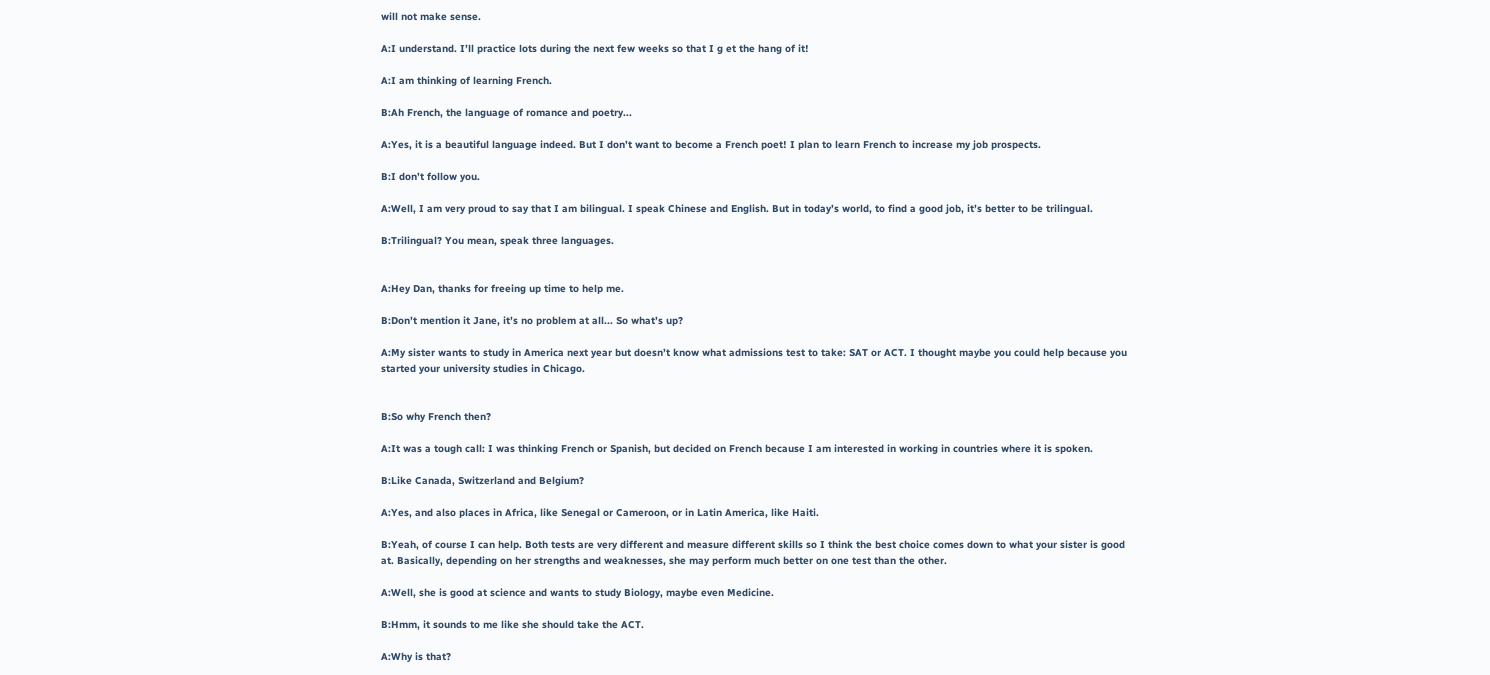will not make sense.

A:I understand. I’ll practice lots during the next few weeks so that I g et the hang of it!

A:I am thinking of learning French.

B:Ah French, the language of romance and poetry...

A:Yes, it is a beautiful language indeed. But I don’t want to become a French poet! I plan to learn French to increase my job prospects.

B:I don’t follow you.

A:Well, I am very proud to say that I am bilingual. I speak Chinese and English. But in today’s world, to find a good job, it’s better to be trilingual.

B:Trilingual? You mean, speak three languages.


A:Hey Dan, thanks for freeing up time to help me.

B:Don’t mention it Jane, it’s no problem at all... So what’s up?

A:My sister wants to study in America next year but doesn’t know what admissions test to take: SAT or ACT. I thought maybe you could help because you started your university studies in Chicago.


B:So why French then?

A:It was a tough call: I was thinking French or Spanish, but decided on French because I am interested in working in countries where it is spoken.

B:Like Canada, Switzerland and Belgium?

A:Yes, and also places in Africa, like Senegal or Cameroon, or in Latin America, like Haiti.

B:Yeah, of course I can help. Both tests are very different and measure different skills so I think the best choice comes down to what your sister is good at. Basically, depending on her strengths and weaknesses, she may perform much better on one test than the other.

A:Well, she is good at science and wants to study Biology, maybe even Medicine.

B:Hmm, it sounds to me like she should take the ACT.

A:Why is that?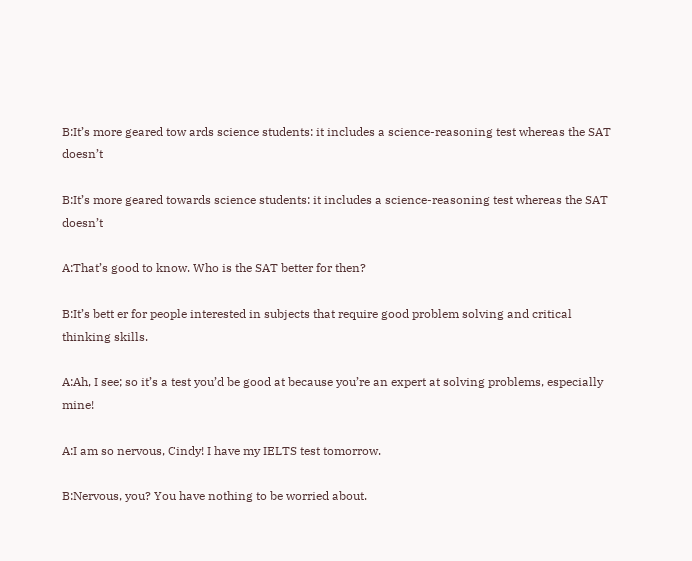B:It’s more geared tow ards science students: it includes a science-reasoning test whereas the SAT doesn’t

B:It’s more geared towards science students: it includes a science-reasoning test whereas the SAT doesn’t

A:That’s good to know. Who is the SAT better for then?

B:It’s bett er for people interested in subjects that require good problem solving and critical thinking skills.

A:Ah, I see; so it’s a test you’d be good at because you’re an expert at solving problems, especially mine!

A:I am so nervous, Cindy! I have my IELTS test tomorrow.

B:Nervous, you? You have nothing to be worried about.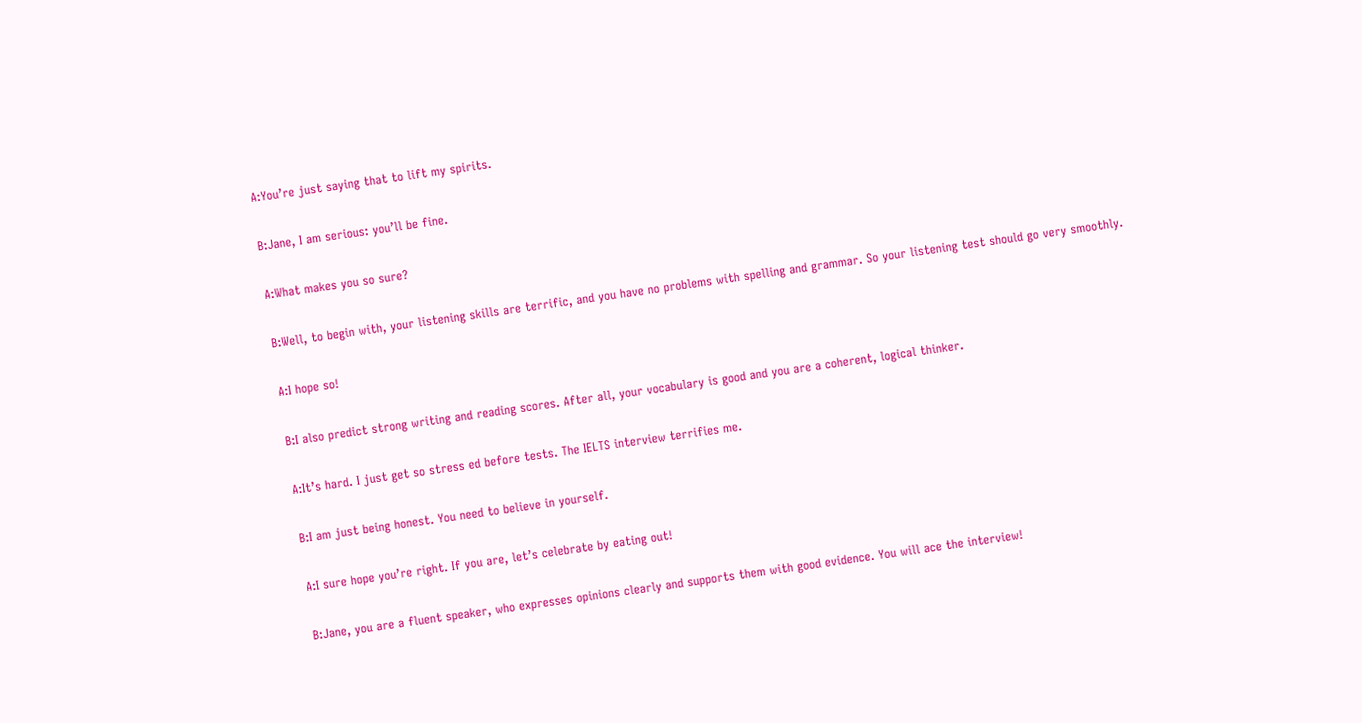A:You’re just saying that to lift my spirits.

B:Jane, I am serious: you’ll be fine.

A:What makes you so sure?

B:Well, to begin with, your listening skills are terrific, and you have no problems with spelling and grammar. So your listening test should go very smoothly.

A:I hope so!

B:I also predict strong writing and reading scores. After all, your vocabulary is good and you are a coherent, logical thinker.

A:It’s hard. I just get so stress ed before tests. The IELTS interview terrifies me.

B:I am just being honest. You need to believe in yourself.

A:I sure hope you’re right. If you are, let’s celebrate by eating out!

B:Jane, you are a fluent speaker, who expresses opinions clearly and supports them with good evidence. You will ace the interview!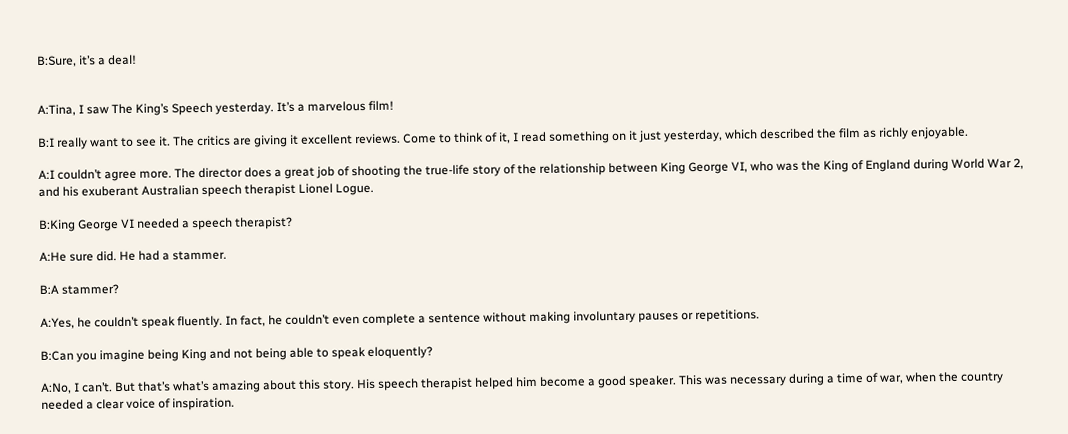B:Sure, it’s a deal!


A:Tina, I saw The King’s Speech yesterday. It’s a marvelous film!

B:I really want to see it. The critics are giving it excellent reviews. Come to think of it, I read something on it just yesterday, which described the film as richly enjoyable.

A:I couldn’t agree more. The director does a great job of shooting the true-life story of the relationship between King George VI, who was the King of England during World War 2, and his exuberant Australian speech therapist Lionel Logue.

B:King George VI needed a speech therapist?

A:He sure did. He had a stammer.

B:A stammer?

A:Yes, he couldn’t speak fluently. In fact, he couldn’t even complete a sentence without making involuntary pauses or repetitions.

B:Can you imagine being King and not being able to speak eloquently?

A:No, I can’t. But that’s what’s amazing about this story. His speech therapist helped him become a good speaker. This was necessary during a time of war, when the country needed a clear voice of inspiration.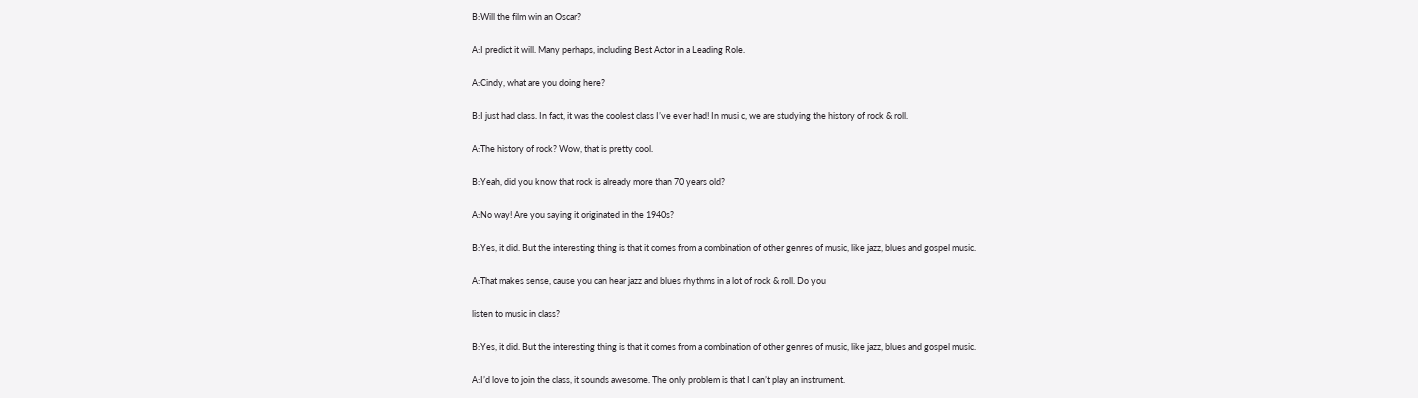B:Will the film win an Oscar?

A:I predict it will. Many perhaps, including Best Actor in a Leading Role.

A:Cindy, what are you doing here?

B:I just had class. In fact, it was the coolest class I’ve ever had! In musi c, we are studying the history of rock & roll.

A:The history of rock? Wow, that is pretty cool.

B:Yeah, did you know that rock is already more than 70 years old?

A:No way! Are you saying it originated in the 1940s?

B:Yes, it did. But the interesting thing is that it comes from a combination of other genres of music, like jazz, blues and gospel music.

A:That makes sense, cause you can hear jazz and blues rhythms in a lot of rock & roll. Do you

listen to music in class?

B:Yes, it did. But the interesting thing is that it comes from a combination of other genres of music, like jazz, blues and gospel music.

A:I’d love to join the class, it sounds awesome. The only problem is that I can’t play an instrument.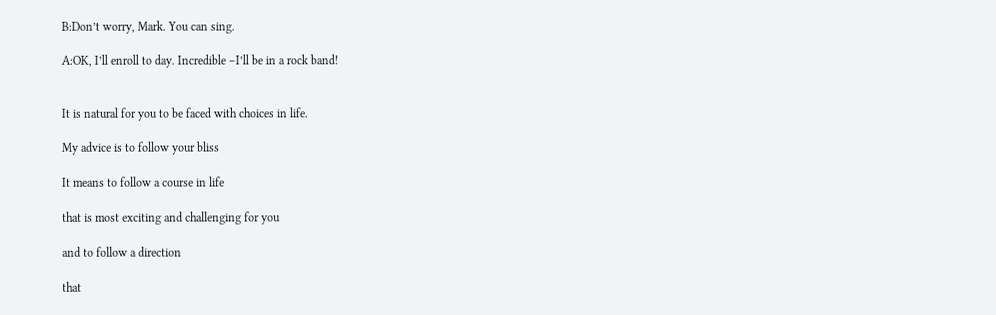B:Don’t worry, Mark. You can sing.

A:OK, I’ll enroll to day. Incredible –I’ll be in a rock band!


It is natural for you to be faced with choices in life.

My advice is to follow your bliss

It means to follow a course in life

that is most exciting and challenging for you

and to follow a direction

that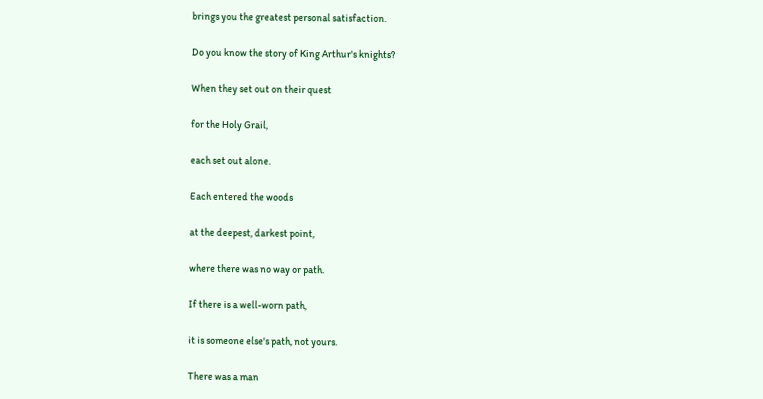brings you the greatest personal satisfaction.

Do you know the story of King Arthur's knights?

When they set out on their quest

for the Holy Grail,

each set out alone.

Each entered the woods

at the deepest, darkest point,

where there was no way or path.

If there is a well-worn path,

it is someone else's path, not yours.

There was a man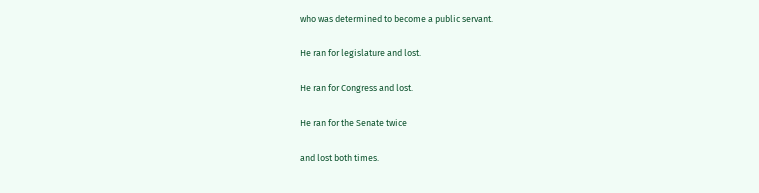who was determined to become a public servant.

He ran for legislature and lost.

He ran for Congress and lost.

He ran for the Senate twice

and lost both times.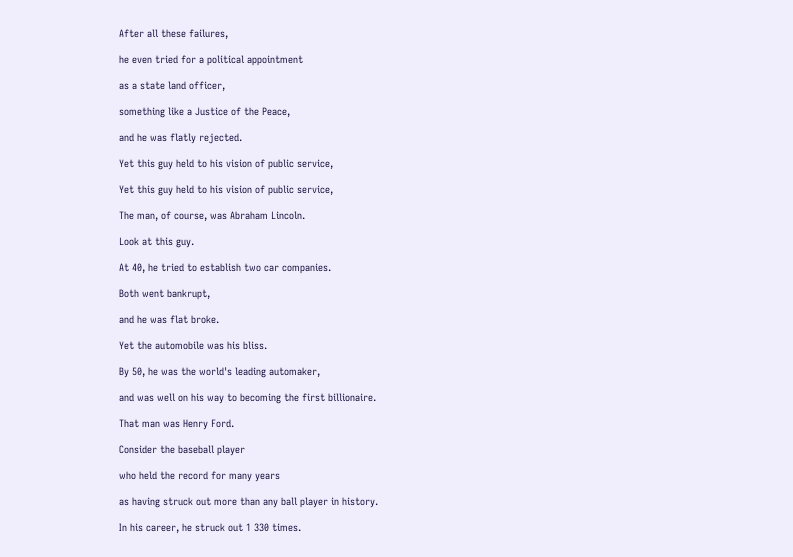After all these failures,

he even tried for a political appointment

as a state land officer,

something like a Justice of the Peace,

and he was flatly rejected.

Yet this guy held to his vision of public service,

Yet this guy held to his vision of public service,

The man, of course, was Abraham Lincoln.

Look at this guy.

At 40, he tried to establish two car companies.

Both went bankrupt,

and he was flat broke.

Yet the automobile was his bliss.

By 50, he was the world's leading automaker,

and was well on his way to becoming the first billionaire.

That man was Henry Ford.

Consider the baseball player

who held the record for many years

as having struck out more than any ball player in history.

In his career, he struck out 1 330 times.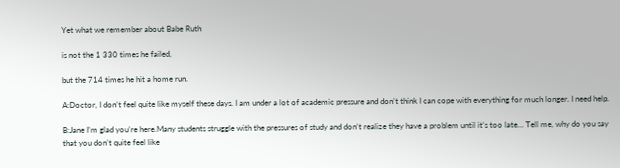Yet what we remember about Babe Ruth

is not the 1 330 times he failed,

but the 714 times he hit a home run.

A:Doctor, I don’t feel quite like myself these days. I am under a lot of academic pressure and don’t think I can cope with everything for much longer. I need help.

B:Jane I’m glad you’re here.Many students struggle with the pressures of study and don’t realize they have a problem until it’s too late… Tell me, why do you say that you don’t quite feel like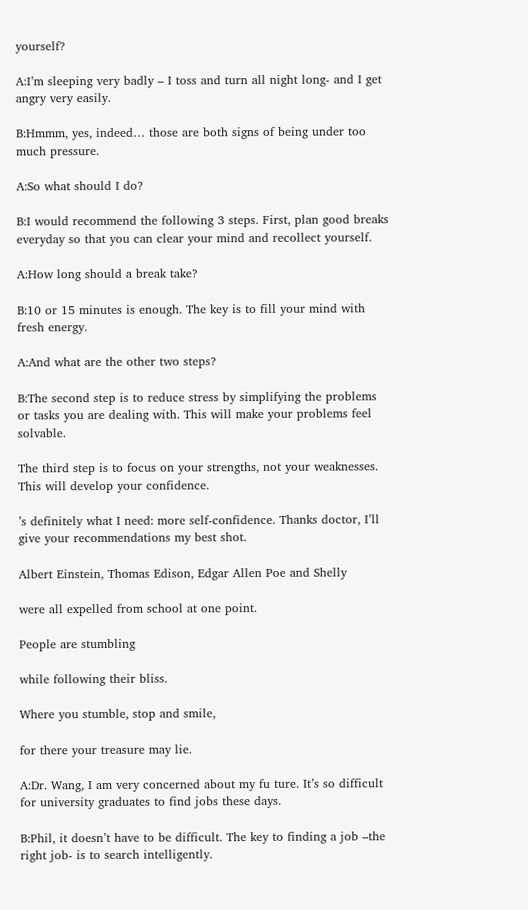yourself?

A:I’m sleeping very badly – I toss and turn all night long- and I get angry very easily.

B:Hmmm, yes, indeed… those are both signs of being under too much pressure.

A:So what should I do?

B:I would recommend the following 3 steps. First, plan good breaks everyday so that you can clear your mind and recollect yourself.

A:How long should a break take?

B:10 or 15 minutes is enough. The key is to fill your mind with fresh energy.

A:And what are the other two steps?

B:The second step is to reduce stress by simplifying the problems or tasks you are dealing with. This will make your problems feel solvable.

The third step is to focus on your strengths, not your weaknesses. This will develop your confidence.

’s definitely what I need: more self-confidence. Thanks doctor, I’ll give your recommendations my best shot.

Albert Einstein, Thomas Edison, Edgar Allen Poe and Shelly

were all expelled from school at one point.

People are stumbling

while following their bliss.

Where you stumble, stop and smile,

for there your treasure may lie.

A:Dr. Wang, I am very concerned about my fu ture. It’s so difficult for university graduates to find jobs these days.

B:Phil, it doesn’t have to be difficult. The key to finding a job –the right job- is to search intelligently.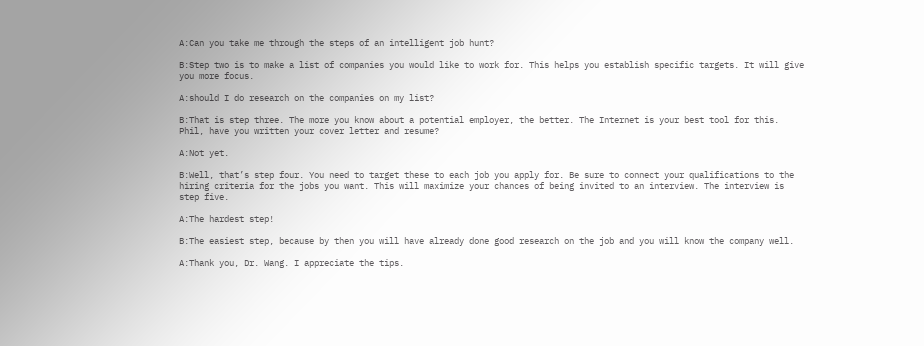A:Can you take me through the steps of an intelligent job hunt?

B:Step two is to make a list of companies you would like to work for. This helps you establish specific targets. It will give you more focus.

A:should I do research on the companies on my list?

B:That is step three. The more you know about a potential employer, the better. The Internet is your best tool for this. Phil, have you written your cover letter and resume?

A:Not yet.

B:Well, that’s step four. You need to target these to each job you apply for. Be sure to connect your qualifications to the hiring criteria for the jobs you want. This will maximize your chances of being invited to an interview. The interview is step five.

A:The hardest step!

B:The easiest step, because by then you will have already done good research on the job and you will know the company well.

A:Thank you, Dr. Wang. I appreciate the tips.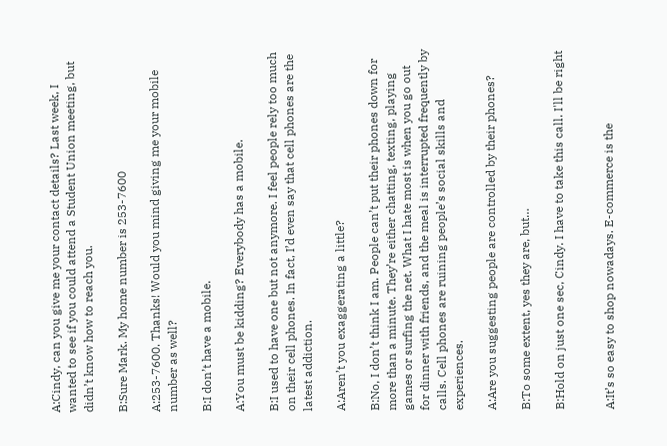A:Cindy, can you give me your contact details? Last week, I wanted to see if you could attend a Student Union meeting, but didn’t know how to reach you.

B:Sure Mark. My home number is 253-7600

A:253-7600. Thanks! Would you mind giving me your mobile number as well?

B:I don’t have a mobile.

A:You must be kidding? Everybody has a mobile.

B:I used to have one but not anymore. I feel people rely too much on their cell phones. In fact, I’d even say that cell phones are the latest addiction.

A:Aren’t you exaggerating a little?

B:No, I don’t think I am. People can’t put their phones down for more than a minute. They’re either chatting, texting, playing games or surfing the net. What I hate most is when you go out for dinner with friends, and the meal is interrupted frequently by calls. Cell phones are ruining people’s social skills and experiences.

A:Are you suggesting people are controlled by their phones?

B:To some extent, yes they are, but…

B:Hold on just one sec, Cindy. I have to take this call. I'll be right


A:It’s so easy to shop nowadays. E-commerce is the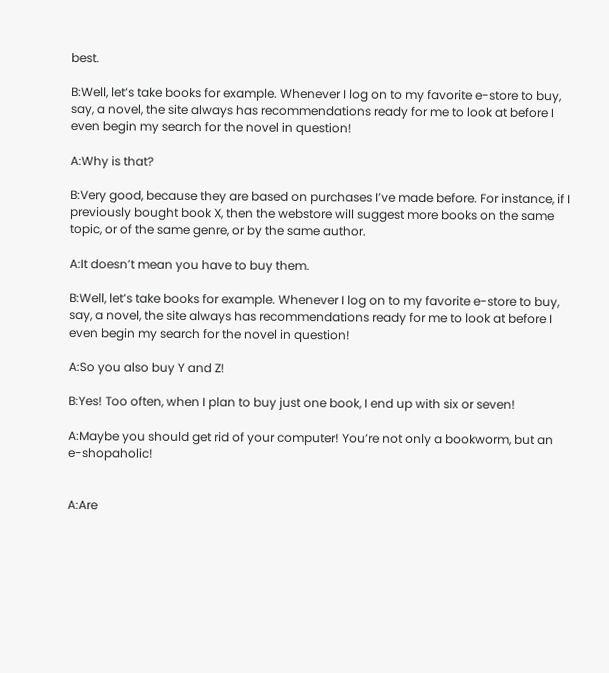best.

B:Well, let’s take books for example. Whenever I log on to my favorite e-store to buy, say, a novel, the site always has recommendations ready for me to look at before I even begin my search for the novel in question!

A:Why is that?

B:Very good, because they are based on purchases I’ve made before. For instance, if I previously bought book X, then the webstore will suggest more books on the same topic, or of the same genre, or by the same author.

A:It doesn’t mean you have to buy them.

B:Well, let’s take books for example. Whenever I log on to my favorite e-store to buy, say, a novel, the site always has recommendations ready for me to look at before I even begin my search for the novel in question!

A:So you also buy Y and Z!

B:Yes! Too often, when I plan to buy just one book, I end up with six or seven!

A:Maybe you should get rid of your computer! You’re not only a bookworm, but an e-shopaholic!


A:Are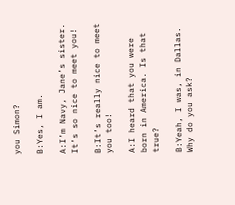you Simon?

B:Yes, I am.

A:I’m Navy, Jane’s sister. It’s so nice to meet you!

B:It’s really nice to meet you too!

A:I heard that you were born in America. Is that true?

B:Yeah, I was, in Dallas. Why do you ask?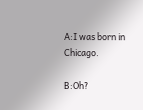A:I was born in Chicago.

B:Oh?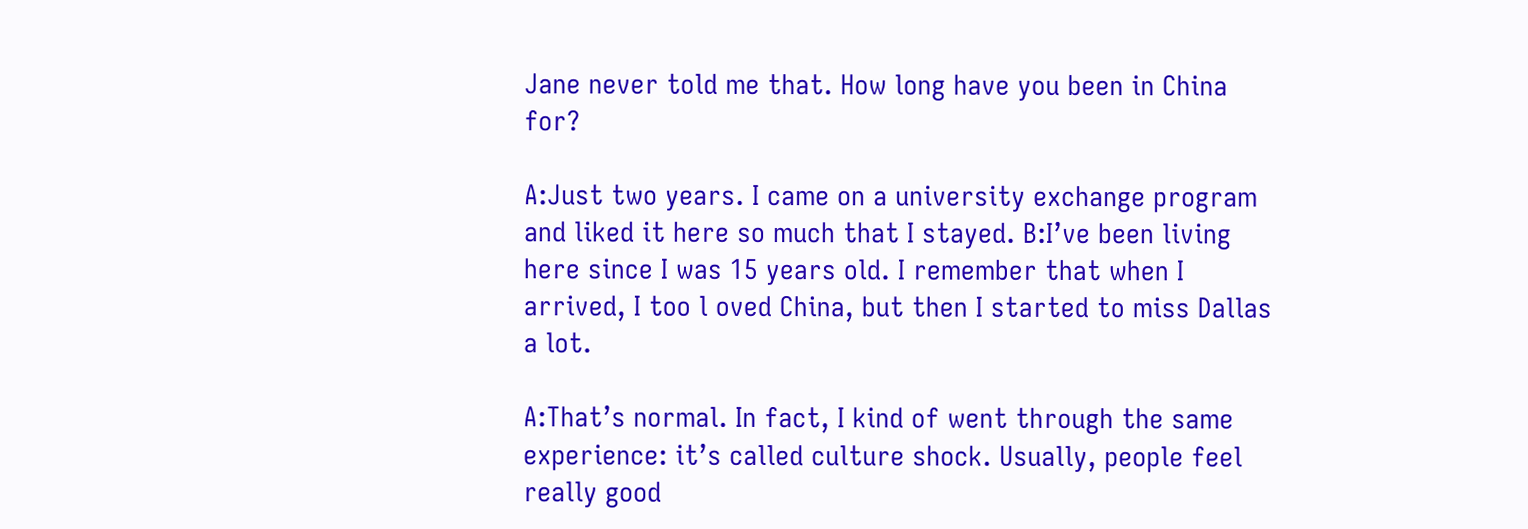Jane never told me that. How long have you been in China for?

A:Just two years. I came on a university exchange program and liked it here so much that I stayed. B:I’ve been living here since I was 15 years old. I remember that when I arrived, I too l oved China, but then I started to miss Dallas a lot.

A:That’s normal. In fact, I kind of went through the same experience: it’s called culture shock. Usually, people feel really good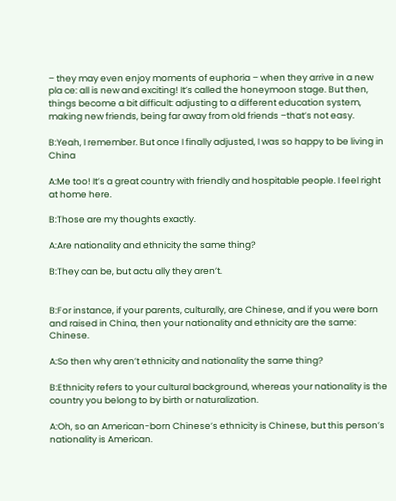– they may even enjoy moments of euphoria – when they arrive in a new pla ce: all is new and exciting! It’s called the honeymoon stage. But then, things become a bit difficult: adjusting to a different education system, making new friends, being far away from old friends –that’s not easy.

B:Yeah, I remember. But once I finally adjusted, I was so happy to be living in China

A:Me too! It’s a great country with friendly and hospitable people. I feel right at home here.

B:Those are my thoughts exactly.

A:Are nationality and ethnicity the same thing?

B:They can be, but actu ally they aren’t.


B:For instance, if your parents, culturally, are Chinese, and if you were born and raised in China, then your nationality and ethnicity are the same: Chinese.

A:So then why aren’t ethnicity and nationality the same thing?

B:Ethnicity refers to your cultural background, whereas your nationality is the country you belong to by birth or naturalization.

A:Oh, so an American-born Chinese’s ethnicity is Chinese, but this person’s nationality is American.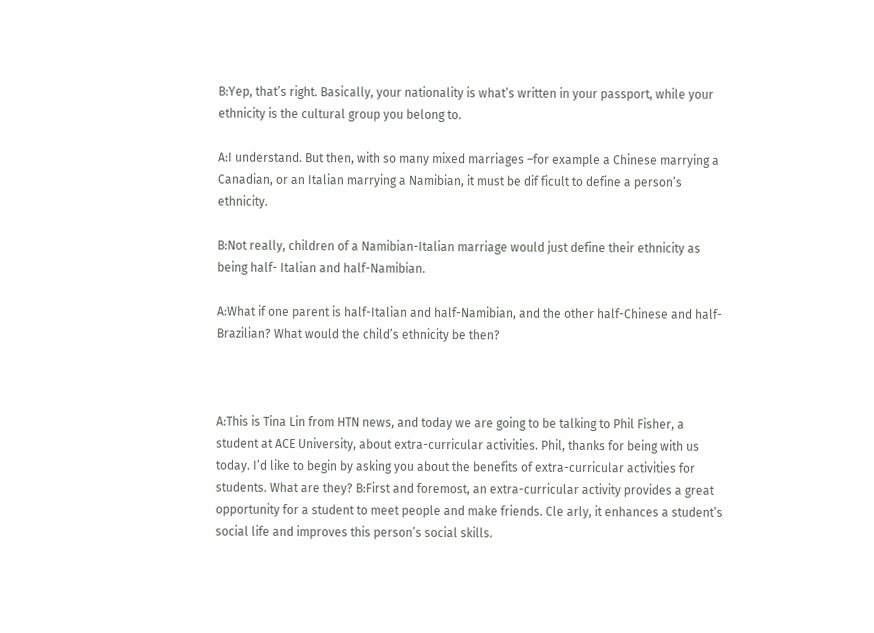B:Yep, that’s right. Basically, your nationality is what’s written in your passport, while your ethnicity is the cultural group you belong to.

A:I understand. But then, with so many mixed marriages –for example a Chinese marrying a Canadian, or an Italian marrying a Namibian, it must be dif ficult to define a person’s ethnicity.

B:Not really, children of a Namibian-Italian marriage would just define their ethnicity as being half- Italian and half-Namibian.

A:What if one parent is half-Italian and half-Namibian, and the other half-Chinese and half-Brazilian? What would the child’s ethnicity be then?



A:This is Tina Lin from HTN news, and today we are going to be talking to Phil Fisher, a student at ACE University, about extra-curricular activities. Phil, thanks for being with us today. I’d like to begin by asking you about the benefits of extra-curricular activities for students. What are they? B:First and foremost, an extra-curricular activity provides a great opportunity for a student to meet people and make friends. Cle arly, it enhances a student’s social life and improves this person’s social skills.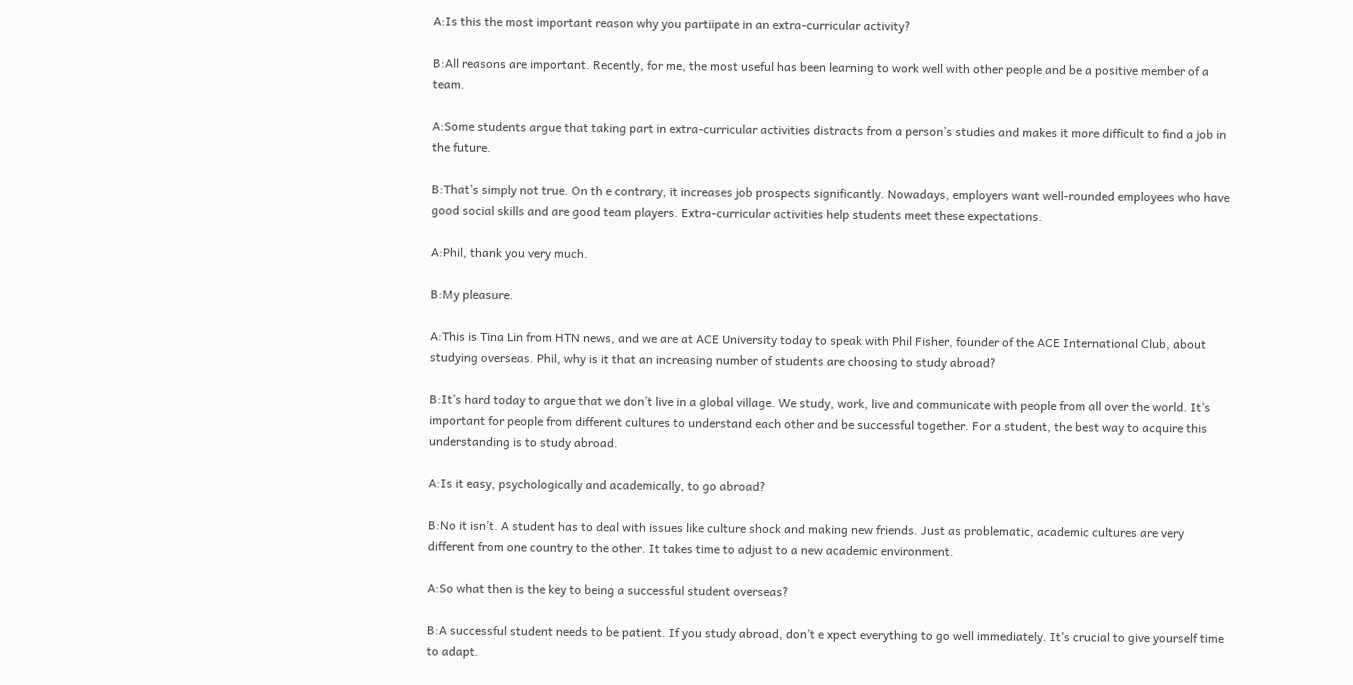A:Is this the most important reason why you partiipate in an extra-curricular activity?

B:All reasons are important. Recently, for me, the most useful has been learning to work well with other people and be a positive member of a team.

A:Some students argue that taking part in extra-curricular activities distracts from a person’s studies and makes it more difficult to find a job in the future.

B:That’s simply not true. On th e contrary, it increases job prospects significantly. Nowadays, employers want well-rounded employees who have good social skills and are good team players. Extra-curricular activities help students meet these expectations.

A:Phil, thank you very much.

B:My pleasure.

A:This is Tina Lin from HTN news, and we are at ACE University today to speak with Phil Fisher, founder of the ACE International Club, about studying overseas. Phil, why is it that an increasing number of students are choosing to study abroad?

B:It’s hard today to argue that we don’t live in a global village. We study, work, live and communicate with people from all over the world. It’s important for people from different cultures to understand each other and be successful together. For a student, the best way to acquire this understanding is to study abroad.

A:Is it easy, psychologically and academically, to go abroad?

B:No it isn’t. A student has to deal with issues like culture shock and making new friends. Just as problematic, academic cultures are very different from one country to the other. It takes time to adjust to a new academic environment.

A:So what then is the key to being a successful student overseas?

B:A successful student needs to be patient. If you study abroad, don’t e xpect everything to go well immediately. It’s crucial to give yourself time to adapt.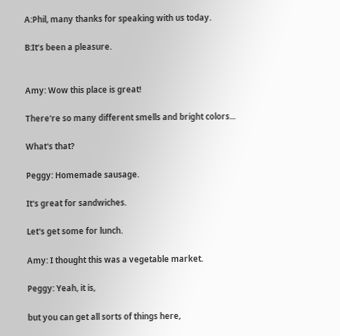A:Phil, many thanks for speaking with us today.

B:It’s been a pleasure.


Amy: Wow this place is great!

There're so many different smells and bright colors...

What's that?

Peggy: Homemade sausage.

It's great for sandwiches.

Let's get some for lunch.

Amy: I thought this was a vegetable market.

Peggy: Yeah, it is,

but you can get all sorts of things here,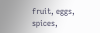fruit, eggs, spices,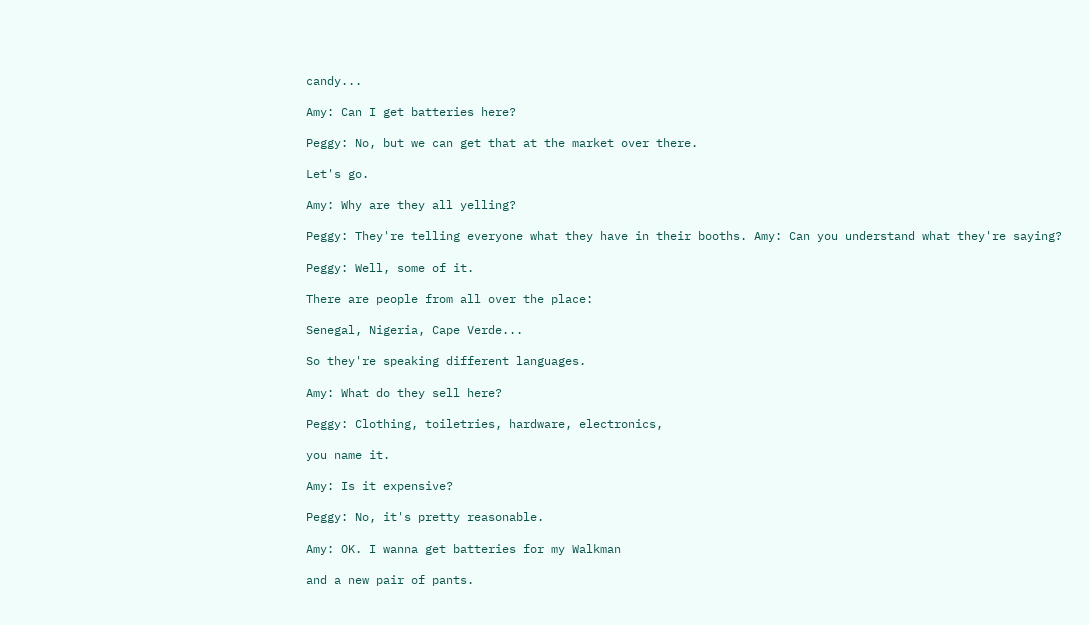candy...

Amy: Can I get batteries here?

Peggy: No, but we can get that at the market over there.

Let's go.

Amy: Why are they all yelling?

Peggy: They're telling everyone what they have in their booths. Amy: Can you understand what they're saying?

Peggy: Well, some of it.

There are people from all over the place:

Senegal, Nigeria, Cape Verde...

So they're speaking different languages.

Amy: What do they sell here?

Peggy: Clothing, toiletries, hardware, electronics,

you name it.

Amy: Is it expensive?

Peggy: No, it's pretty reasonable.

Amy: OK. I wanna get batteries for my Walkman

and a new pair of pants.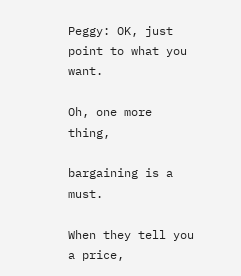Peggy: OK, just point to what you want.

Oh, one more thing,

bargaining is a must.

When they tell you a price,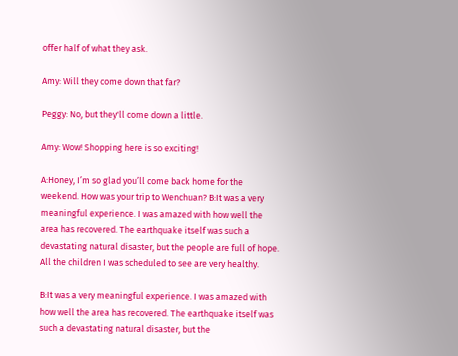offer half of what they ask.

Amy: Will they come down that far?

Peggy: No, but they'll come down a little.

Amy: Wow! Shopping here is so exciting!

A:Honey, I’m so glad you’ll come back home for the weekend. How was your trip to Wenchuan? B:It was a very meaningful experience. I was amazed with how well the area has recovered. The earthquake itself was such a devastating natural disaster, but the people are full of hope. All the children I was scheduled to see are very healthy.

B:It was a very meaningful experience. I was amazed with how well the area has recovered. The earthquake itself was such a devastating natural disaster, but the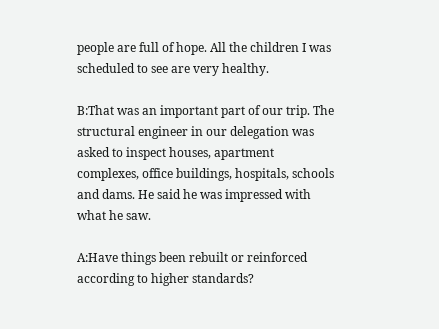people are full of hope. All the children I was scheduled to see are very healthy.

B:That was an important part of our trip. The structural engineer in our delegation was asked to inspect houses, apartment complexes, office buildings, hospitals, schools and dams. He said he was impressed with what he saw.

A:Have things been rebuilt or reinforced according to higher standards?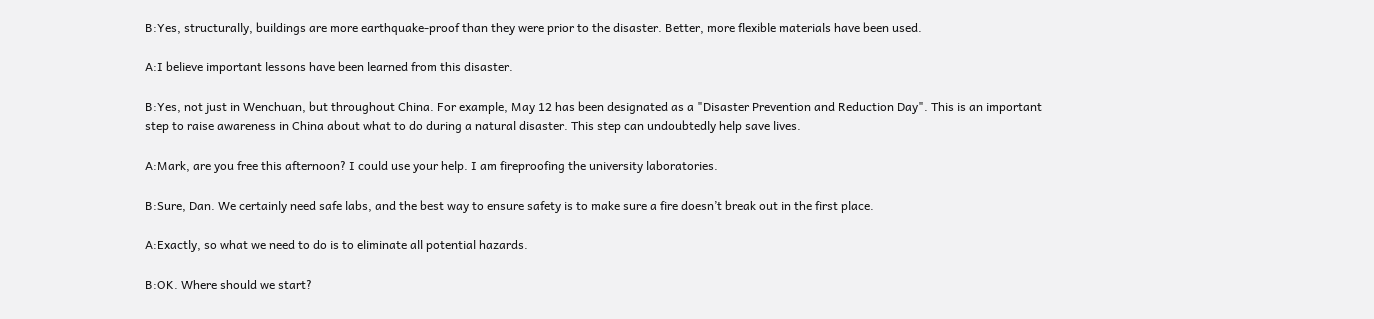B:Yes, structurally, buildings are more earthquake-proof than they were prior to the disaster. Better, more flexible materials have been used.

A:I believe important lessons have been learned from this disaster.

B:Yes, not just in Wenchuan, but throughout China. For example, May 12 has been designated as a "Disaster Prevention and Reduction Day". This is an important step to raise awareness in China about what to do during a natural disaster. This step can undoubtedly help save lives.

A:Mark, are you free this afternoon? I could use your help. I am fireproofing the university laboratories.

B:Sure, Dan. We certainly need safe labs, and the best way to ensure safety is to make sure a fire doesn’t break out in the first place.

A:Exactly, so what we need to do is to eliminate all potential hazards.

B:OK. Where should we start?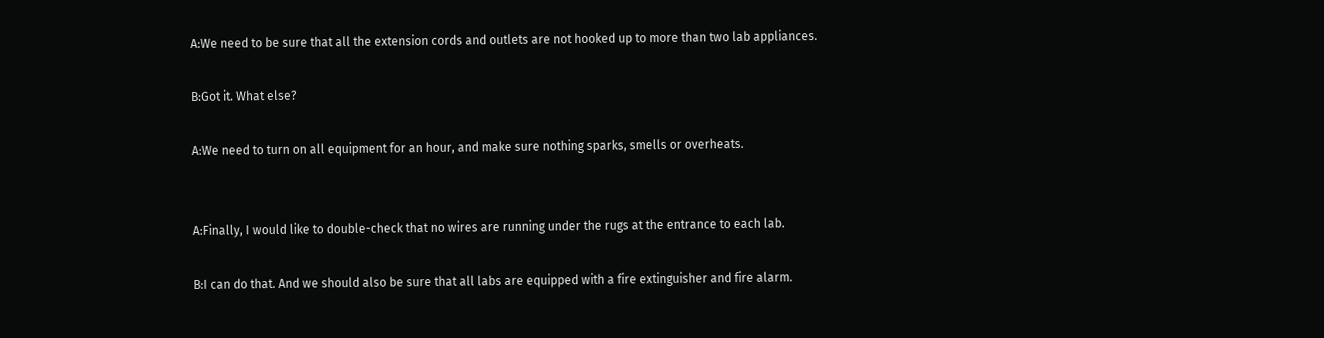A:We need to be sure that all the extension cords and outlets are not hooked up to more than two lab appliances.

B:Got it. What else?

A:We need to turn on all equipment for an hour, and make sure nothing sparks, smells or overheats.


A:Finally, I would like to double-check that no wires are running under the rugs at the entrance to each lab.

B:I can do that. And we should also be sure that all labs are equipped with a fire extinguisher and fire alarm.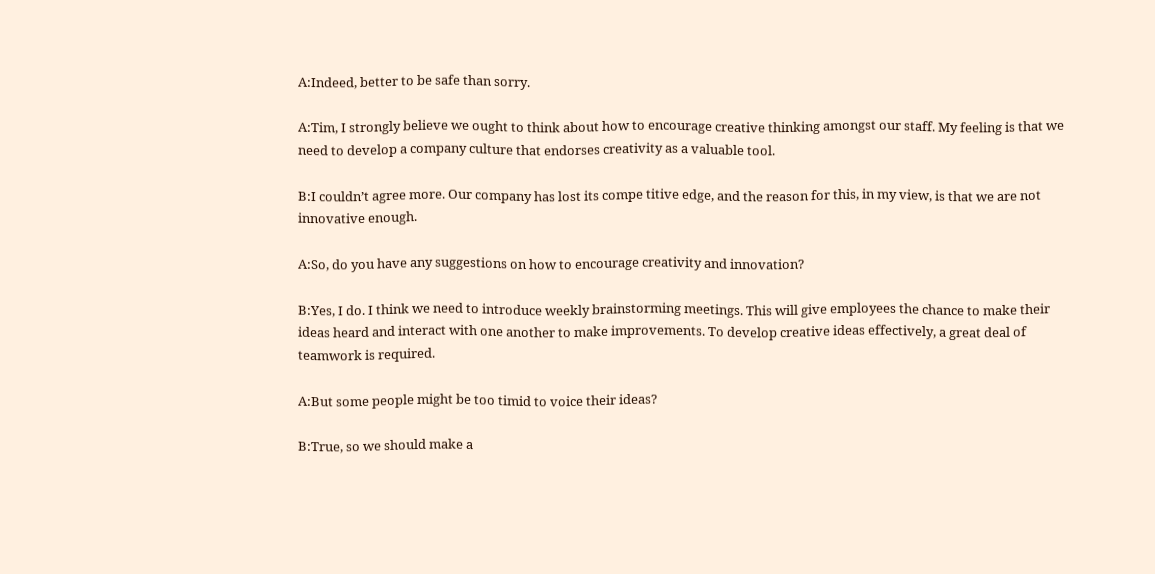A:Indeed, better to be safe than sorry.

A:Tim, I strongly believe we ought to think about how to encourage creative thinking amongst our staff. My feeling is that we need to develop a company culture that endorses creativity as a valuable tool.

B:I couldn’t agree more. Our company has lost its compe titive edge, and the reason for this, in my view, is that we are not innovative enough.

A:So, do you have any suggestions on how to encourage creativity and innovation?

B:Yes, I do. I think we need to introduce weekly brainstorming meetings. This will give employees the chance to make their ideas heard and interact with one another to make improvements. To develop creative ideas effectively, a great deal of teamwork is required.

A:But some people might be too timid to voice their ideas?

B:True, so we should make a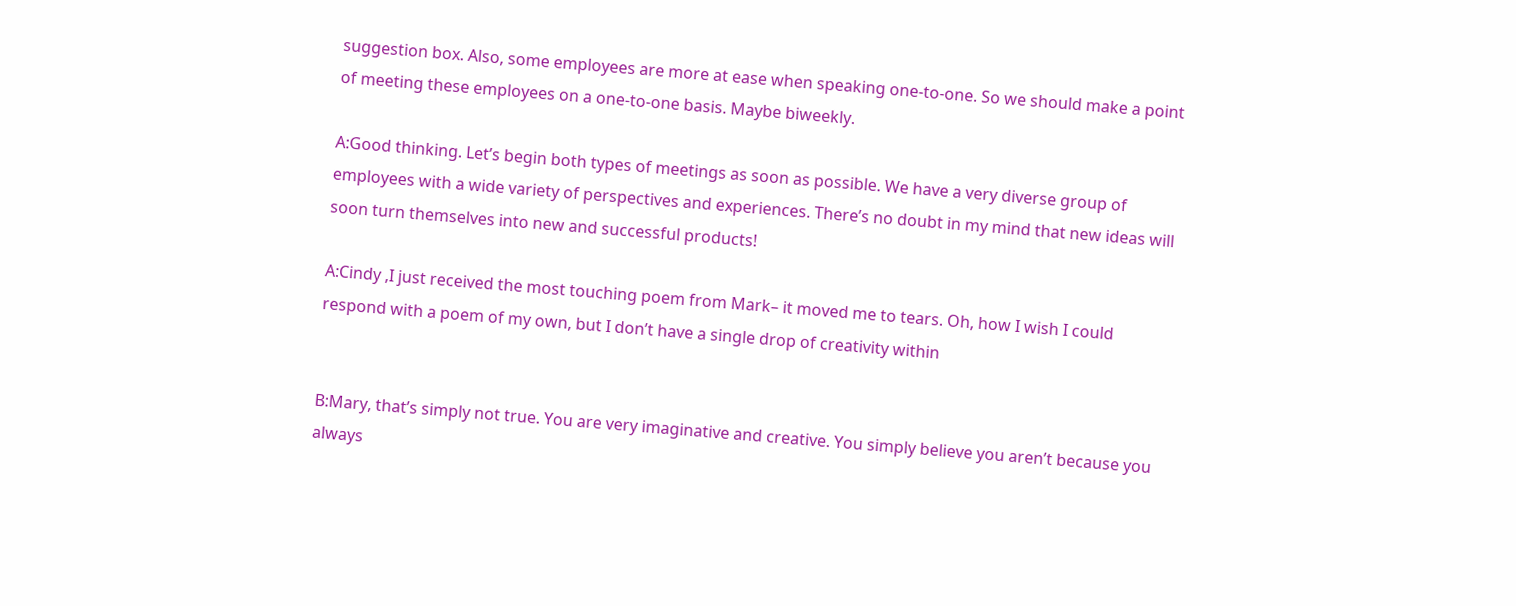suggestion box. Also, some employees are more at ease when speaking one-to-one. So we should make a point of meeting these employees on a one-to-one basis. Maybe biweekly.

A:Good thinking. Let’s begin both types of meetings as soon as possible. We have a very diverse group of employees with a wide variety of perspectives and experiences. There’s no doubt in my mind that new ideas will soon turn themselves into new and successful products!

A:Cindy ,I just received the most touching poem from Mark– it moved me to tears. Oh, how I wish I could respond with a poem of my own, but I don’t have a single drop of creativity within


B:Mary, that’s simply not true. You are very imaginative and creative. You simply believe you aren’t because you always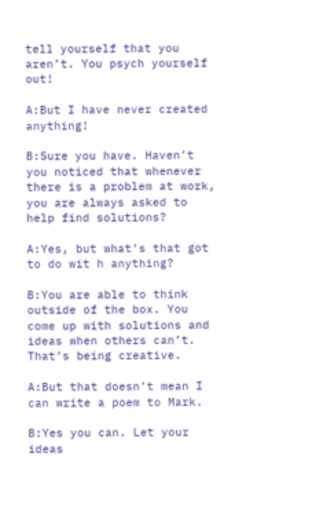tell yourself that you aren’t. You psych yourself out!

A:But I have never created anything!

B:Sure you have. Haven’t you noticed that whenever there is a problem at work, you are always asked to help find solutions?

A:Yes, but what’s that got to do wit h anything?

B:You are able to think outside of the box. You come up with solutions and ideas when others can’t. That’s being creative.

A:But that doesn’t mean I can write a poem to Mark.

B:Yes you can. Let your ideas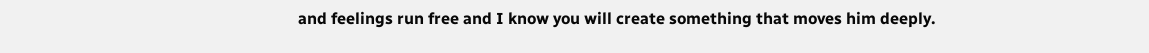and feelings run free and I know you will create something that moves him deeply.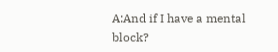A:And if I have a mental block?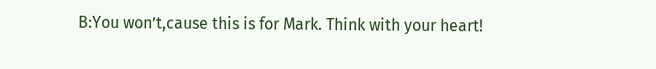B:You won’t,cause this is for Mark. Think with your heart!